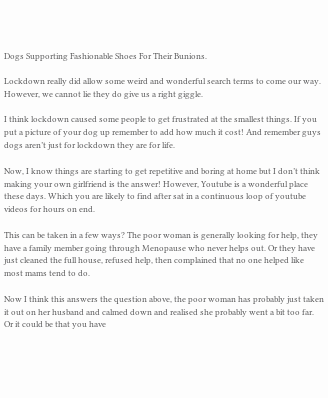Dogs Supporting Fashionable Shoes For Their Bunions.

Lockdown really did allow some weird and wonderful search terms to come our way. However, we cannot lie they do give us a right giggle.

I think lockdown caused some people to get frustrated at the smallest things. If you put a picture of your dog up remember to add how much it cost! And remember guys dogs aren’t just for lockdown they are for life.

Now, I know things are starting to get repetitive and boring at home but I don’t think making your own girlfriend is the answer! However, Youtube is a wonderful place these days. Which you are likely to find after sat in a continuous loop of youtube videos for hours on end.

This can be taken in a few ways? The poor woman is generally looking for help, they have a family member going through Menopause who never helps out. Or they have just cleaned the full house, refused help, then complained that no one helped like most mams tend to do.

Now I think this answers the question above, the poor woman has probably just taken it out on her husband and calmed down and realised she probably went a bit too far. Or it could be that you have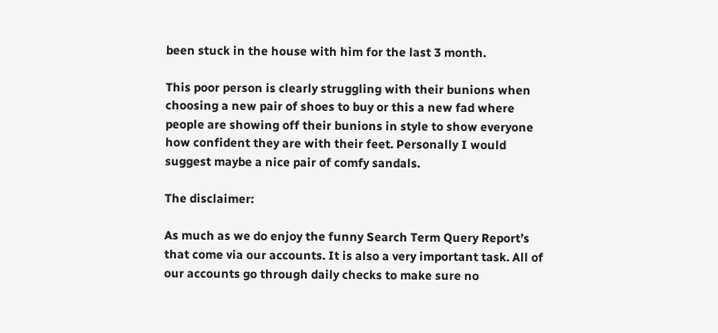been stuck in the house with him for the last 3 month.

This poor person is clearly struggling with their bunions when choosing a new pair of shoes to buy or this a new fad where people are showing off their bunions in style to show everyone how confident they are with their feet. Personally I would suggest maybe a nice pair of comfy sandals.

The disclaimer:

As much as we do enjoy the funny Search Term Query Report’s that come via our accounts. It is also a very important task. All of our accounts go through daily checks to make sure no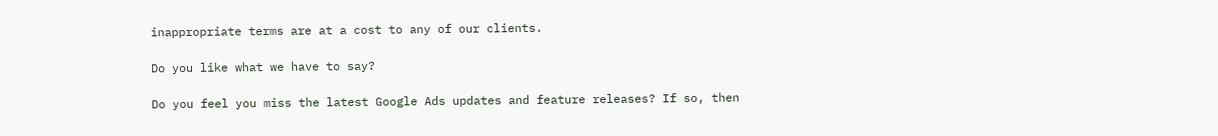inappropriate terms are at a cost to any of our clients.

Do you like what we have to say?

Do you feel you miss the latest Google Ads updates and feature releases? If so, then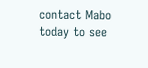contact Mabo today to see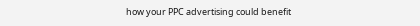how your PPC advertising could benefit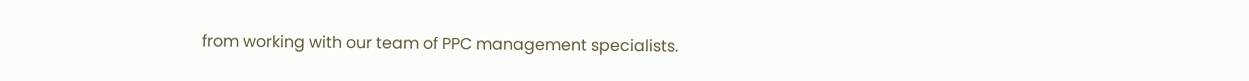from working with our team of PPC management specialists.